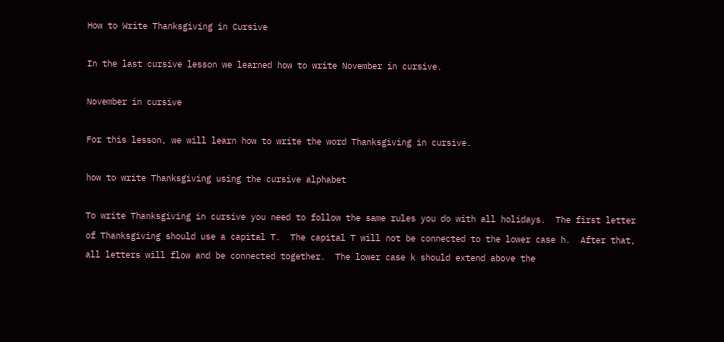How to Write Thanksgiving in Cursive

In the last cursive lesson we learned how to write November in cursive.

November in cursive

For this lesson, we will learn how to write the word Thanksgiving in cursive.

how to write Thanksgiving using the cursive alphabet

To write Thanksgiving in cursive you need to follow the same rules you do with all holidays.  The first letter of Thanksgiving should use a capital T.  The capital T will not be connected to the lower case h.  After that, all letters will flow and be connected together.  The lower case k should extend above the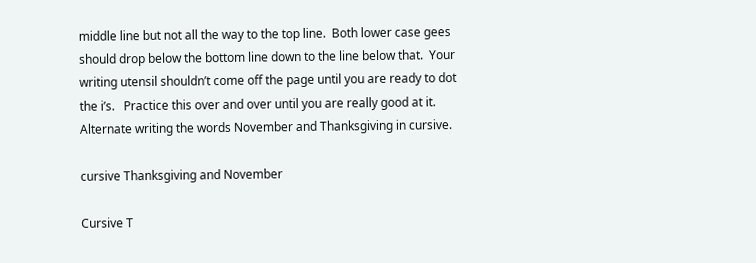middle line but not all the way to the top line.  Both lower case gees should drop below the bottom line down to the line below that.  Your writing utensil shouldn’t come off the page until you are ready to dot the i’s.   Practice this over and over until you are really good at it.  Alternate writing the words November and Thanksgiving in cursive.

cursive Thanksgiving and November

Cursive T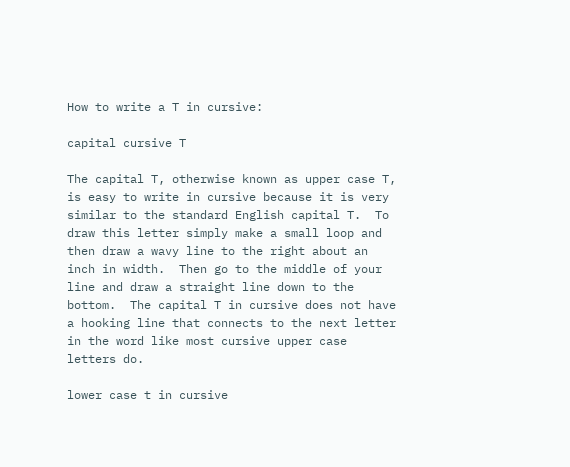How to write a T in cursive:

capital cursive T

The capital T, otherwise known as upper case T, is easy to write in cursive because it is very similar to the standard English capital T.  To draw this letter simply make a small loop and then draw a wavy line to the right about an inch in width.  Then go to the middle of your line and draw a straight line down to the bottom.  The capital T in cursive does not have a hooking line that connects to the next letter in the word like most cursive upper case letters do.

lower case t in cursive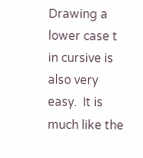Drawing a lower case t in cursive is also very easy.  It is much like the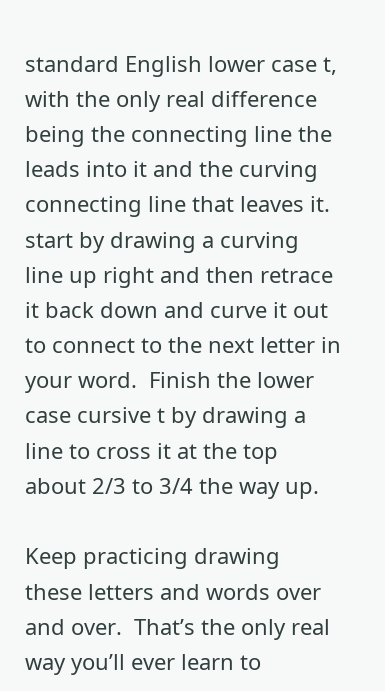standard English lower case t, with the only real difference being the connecting line the leads into it and the curving connecting line that leaves it.  start by drawing a curving line up right and then retrace it back down and curve it out to connect to the next letter in your word.  Finish the lower case cursive t by drawing a line to cross it at the top about 2/3 to 3/4 the way up.

Keep practicing drawing these letters and words over and over.  That’s the only real way you’ll ever learn to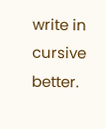write in cursive better.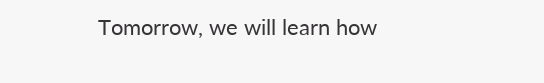Tomorrow, we will learn how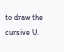to draw the cursive U.